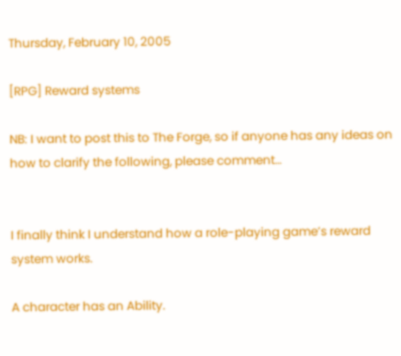Thursday, February 10, 2005

[RPG] Reward systems

NB: I want to post this to The Forge, so if anyone has any ideas on how to clarify the following, please comment…


I finally think I understand how a role-playing game’s reward system works.

A character has an Ability.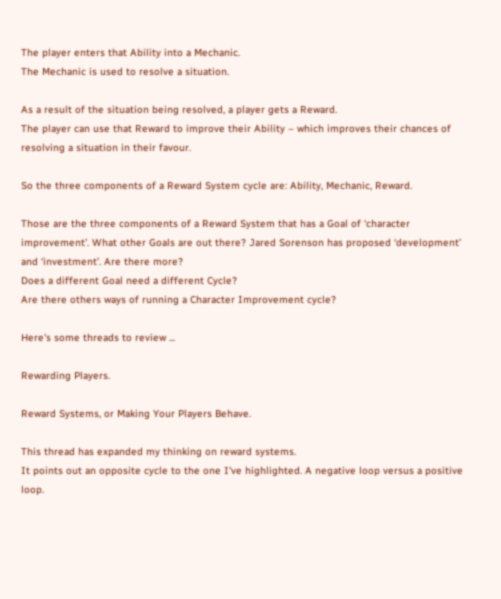The player enters that Ability into a Mechanic.
The Mechanic is used to resolve a situation.

As a result of the situation being resolved, a player gets a Reward.
The player can use that Reward to improve their Ability – which improves their chances of resolving a situation in their favour.

So the three components of a Reward System cycle are: Ability, Mechanic, Reward.

Those are the three components of a Reward System that has a Goal of ‘character improvement’. What other Goals are out there? Jared Sorenson has proposed ‘development’ and ‘investment’. Are there more?
Does a different Goal need a different Cycle?
Are there others ways of running a Character Improvement cycle?

Here's some threads to review ...

Rewarding Players.

Reward Systems, or Making Your Players Behave.

This thread has expanded my thinking on reward systems.
It points out an opposite cycle to the one I've highlighted. A negative loop versus a positive loop.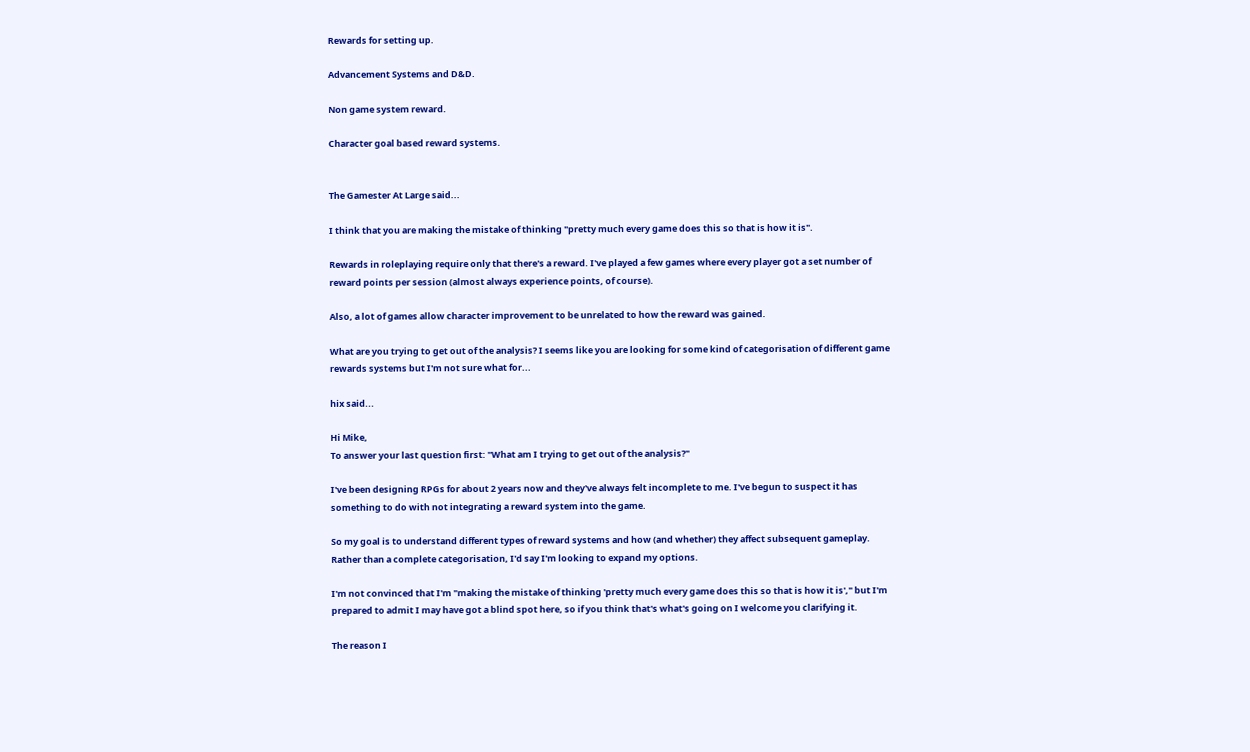Rewards for setting up.

Advancement Systems and D&D.

Non game system reward.

Character goal based reward systems.


The Gamester At Large said...

I think that you are making the mistake of thinking "pretty much every game does this so that is how it is".

Rewards in roleplaying require only that there's a reward. I've played a few games where every player got a set number of reward points per session (almost always experience points, of course).

Also, a lot of games allow character improvement to be unrelated to how the reward was gained.

What are you trying to get out of the analysis? I seems like you are looking for some kind of categorisation of different game rewards systems but I'm not sure what for...

hix said...

Hi Mike,
To answer your last question first: "What am I trying to get out of the analysis?"

I've been designing RPGs for about 2 years now and they've always felt incomplete to me. I've begun to suspect it has something to do with not integrating a reward system into the game.

So my goal is to understand different types of reward systems and how (and whether) they affect subsequent gameplay. Rather than a complete categorisation, I'd say I'm looking to expand my options.

I'm not convinced that I'm "making the mistake of thinking 'pretty much every game does this so that is how it is'," but I'm prepared to admit I may have got a blind spot here, so if you think that's what's going on I welcome you clarifying it.

The reason I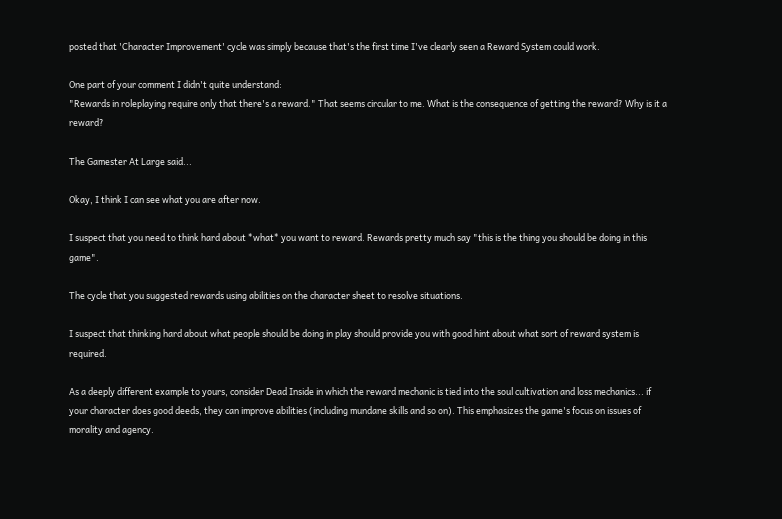posted that 'Character Improvement' cycle was simply because that's the first time I've clearly seen a Reward System could work.

One part of your comment I didn't quite understand:
"Rewards in roleplaying require only that there's a reward." That seems circular to me. What is the consequence of getting the reward? Why is it a reward?

The Gamester At Large said...

Okay, I think I can see what you are after now.

I suspect that you need to think hard about *what* you want to reward. Rewards pretty much say "this is the thing you should be doing in this game".

The cycle that you suggested rewards using abilities on the character sheet to resolve situations.

I suspect that thinking hard about what people should be doing in play should provide you with good hint about what sort of reward system is required.

As a deeply different example to yours, consider Dead Inside in which the reward mechanic is tied into the soul cultivation and loss mechanics... if your character does good deeds, they can improve abilities (including mundane skills and so on). This emphasizes the game's focus on issues of morality and agency.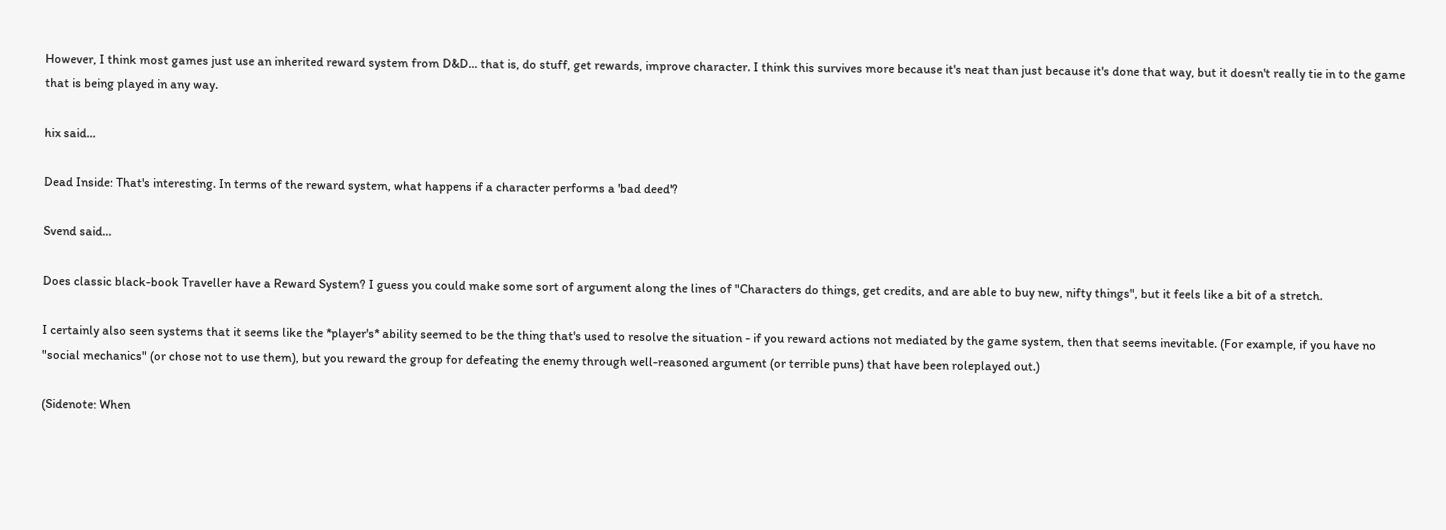However, I think most games just use an inherited reward system from D&D... that is, do stuff, get rewards, improve character. I think this survives more because it's neat than just because it's done that way, but it doesn't really tie in to the game that is being played in any way.

hix said...

Dead Inside: That's interesting. In terms of the reward system, what happens if a character performs a 'bad deed'?

Svend said...

Does classic black-book Traveller have a Reward System? I guess you could make some sort of argument along the lines of "Characters do things, get credits, and are able to buy new, nifty things", but it feels like a bit of a stretch.

I certainly also seen systems that it seems like the *player's* ability seemed to be the thing that's used to resolve the situation - if you reward actions not mediated by the game system, then that seems inevitable. (For example, if you have no "social mechanics" (or chose not to use them), but you reward the group for defeating the enemy through well-reasoned argument (or terrible puns) that have been roleplayed out.)

(Sidenote: When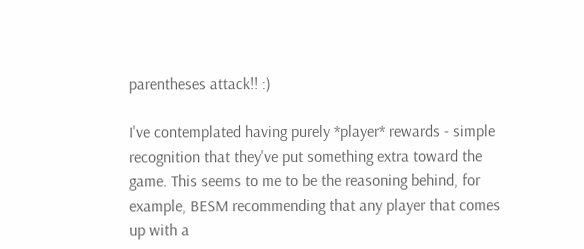parentheses attack!! :)

I've contemplated having purely *player* rewards - simple recognition that they've put something extra toward the game. This seems to me to be the reasoning behind, for example, BESM recommending that any player that comes up with a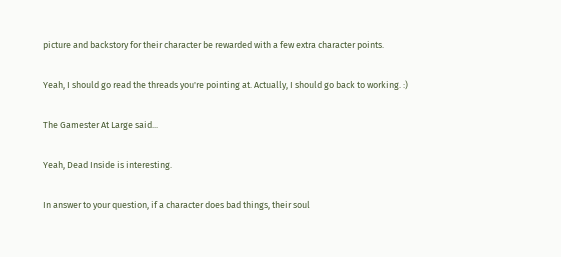picture and backstory for their character be rewarded with a few extra character points.

Yeah, I should go read the threads you're pointing at. Actually, I should go back to working. :)

The Gamester At Large said...

Yeah, Dead Inside is interesting.

In answer to your question, if a character does bad things, their soul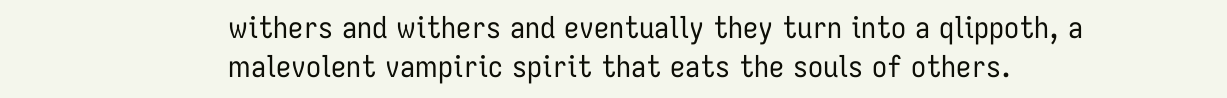withers and withers and eventually they turn into a qlippoth, a malevolent vampiric spirit that eats the souls of others.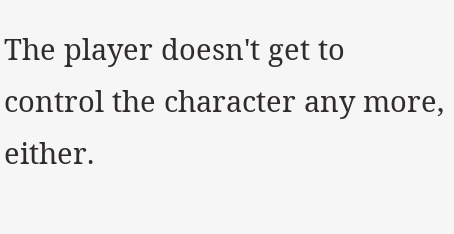The player doesn't get to control the character any more, either.